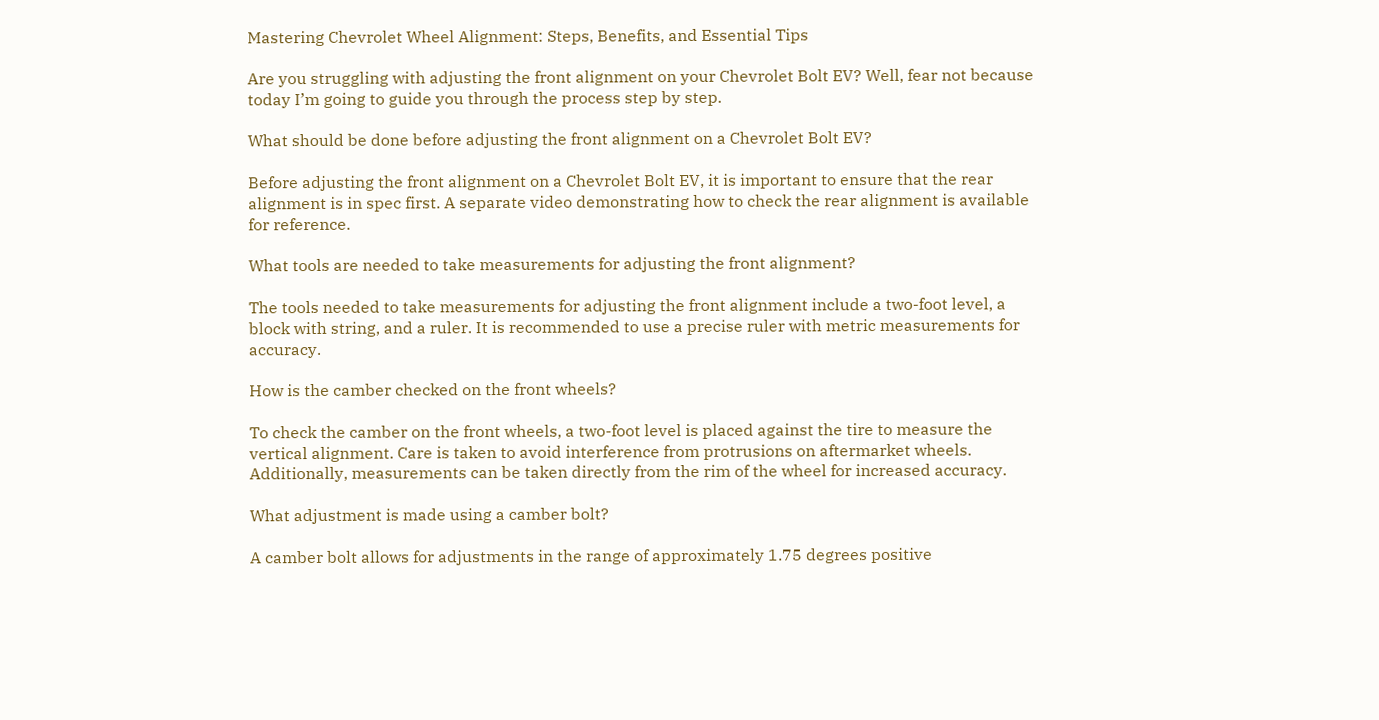Mastering Chevrolet Wheel Alignment: Steps, Benefits, and Essential Tips

Are you struggling with adjusting the front alignment on your Chevrolet Bolt EV? Well, fear not because today I’m going to guide you through the process step by step.

What should be done before adjusting the front alignment on a Chevrolet Bolt EV?

Before adjusting the front alignment on a Chevrolet Bolt EV, it is important to ensure that the rear alignment is in spec first. A separate video demonstrating how to check the rear alignment is available for reference.

What tools are needed to take measurements for adjusting the front alignment?

The tools needed to take measurements for adjusting the front alignment include a two-foot level, a block with string, and a ruler. It is recommended to use a precise ruler with metric measurements for accuracy.

How is the camber checked on the front wheels?

To check the camber on the front wheels, a two-foot level is placed against the tire to measure the vertical alignment. Care is taken to avoid interference from protrusions on aftermarket wheels. Additionally, measurements can be taken directly from the rim of the wheel for increased accuracy.

What adjustment is made using a camber bolt?

A camber bolt allows for adjustments in the range of approximately 1.75 degrees positive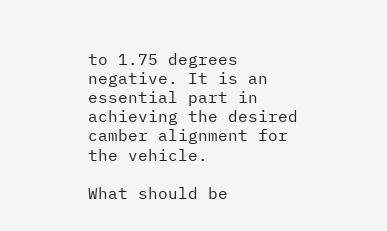to 1.75 degrees negative. It is an essential part in achieving the desired camber alignment for the vehicle.

What should be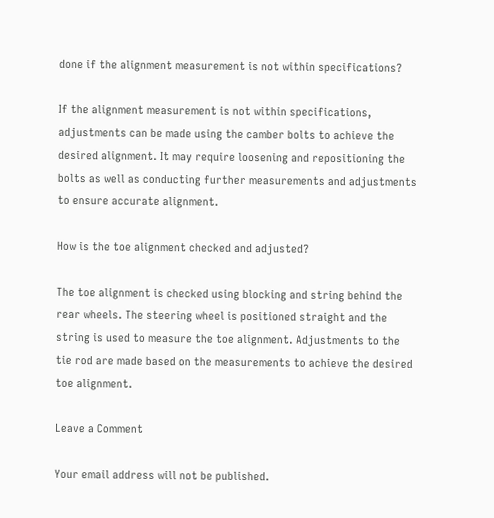done if the alignment measurement is not within specifications?

If the alignment measurement is not within specifications, adjustments can be made using the camber bolts to achieve the desired alignment. It may require loosening and repositioning the bolts as well as conducting further measurements and adjustments to ensure accurate alignment.

How is the toe alignment checked and adjusted?

The toe alignment is checked using blocking and string behind the rear wheels. The steering wheel is positioned straight and the string is used to measure the toe alignment. Adjustments to the tie rod are made based on the measurements to achieve the desired toe alignment.

Leave a Comment

Your email address will not be published.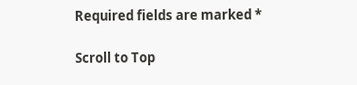Required fields are marked *

Scroll to Top